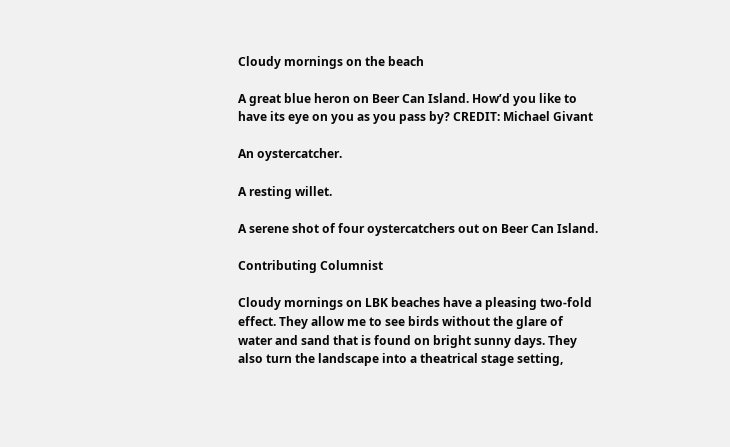Cloudy mornings on the beach

A great blue heron on Beer Can Island. How’d you like to have its eye on you as you pass by? CREDIT: Michael Givant

An oystercatcher.

A resting willet.

A serene shot of four oystercatchers out on Beer Can Island.

Contributing Columnist

Cloudy mornings on LBK beaches have a pleasing two-fold effect. They allow me to see birds without the glare of water and sand that is found on bright sunny days. They also turn the landscape into a theatrical stage setting,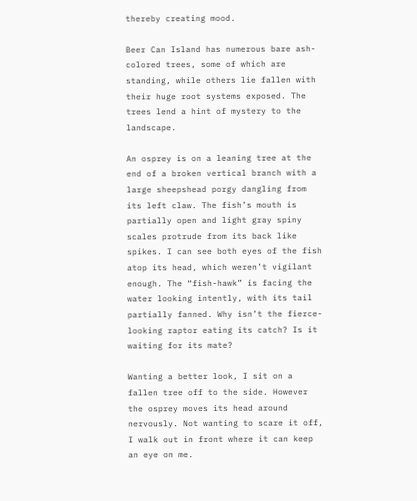thereby creating mood.

Beer Can Island has numerous bare ash-colored trees, some of which are standing, while others lie fallen with their huge root systems exposed. The trees lend a hint of mystery to the landscape.

An osprey is on a leaning tree at the end of a broken vertical branch with a large sheepshead porgy dangling from its left claw. The fish’s mouth is partially open and light gray spiny scales protrude from its back like spikes. I can see both eyes of the fish atop its head, which weren’t vigilant enough. The “fish-hawk” is facing the water looking intently, with its tail partially fanned. Why isn’t the fierce-looking raptor eating its catch? Is it waiting for its mate?

Wanting a better look, I sit on a fallen tree off to the side. However the osprey moves its head around nervously. Not wanting to scare it off, I walk out in front where it can keep an eye on me.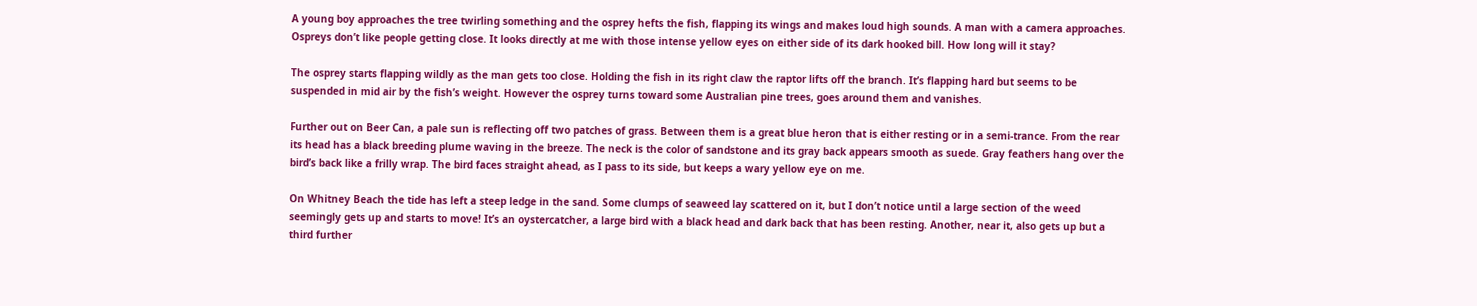A young boy approaches the tree twirling something and the osprey hefts the fish, flapping its wings and makes loud high sounds. A man with a camera approaches. Ospreys don’t like people getting close. It looks directly at me with those intense yellow eyes on either side of its dark hooked bill. How long will it stay?

The osprey starts flapping wildly as the man gets too close. Holding the fish in its right claw the raptor lifts off the branch. It’s flapping hard but seems to be suspended in mid air by the fish’s weight. However the osprey turns toward some Australian pine trees, goes around them and vanishes.

Further out on Beer Can, a pale sun is reflecting off two patches of grass. Between them is a great blue heron that is either resting or in a semi-trance. From the rear its head has a black breeding plume waving in the breeze. The neck is the color of sandstone and its gray back appears smooth as suede. Gray feathers hang over the bird’s back like a frilly wrap. The bird faces straight ahead, as I pass to its side, but keeps a wary yellow eye on me.

On Whitney Beach the tide has left a steep ledge in the sand. Some clumps of seaweed lay scattered on it, but I don’t notice until a large section of the weed seemingly gets up and starts to move! It’s an oystercatcher, a large bird with a black head and dark back that has been resting. Another, near it, also gets up but a third further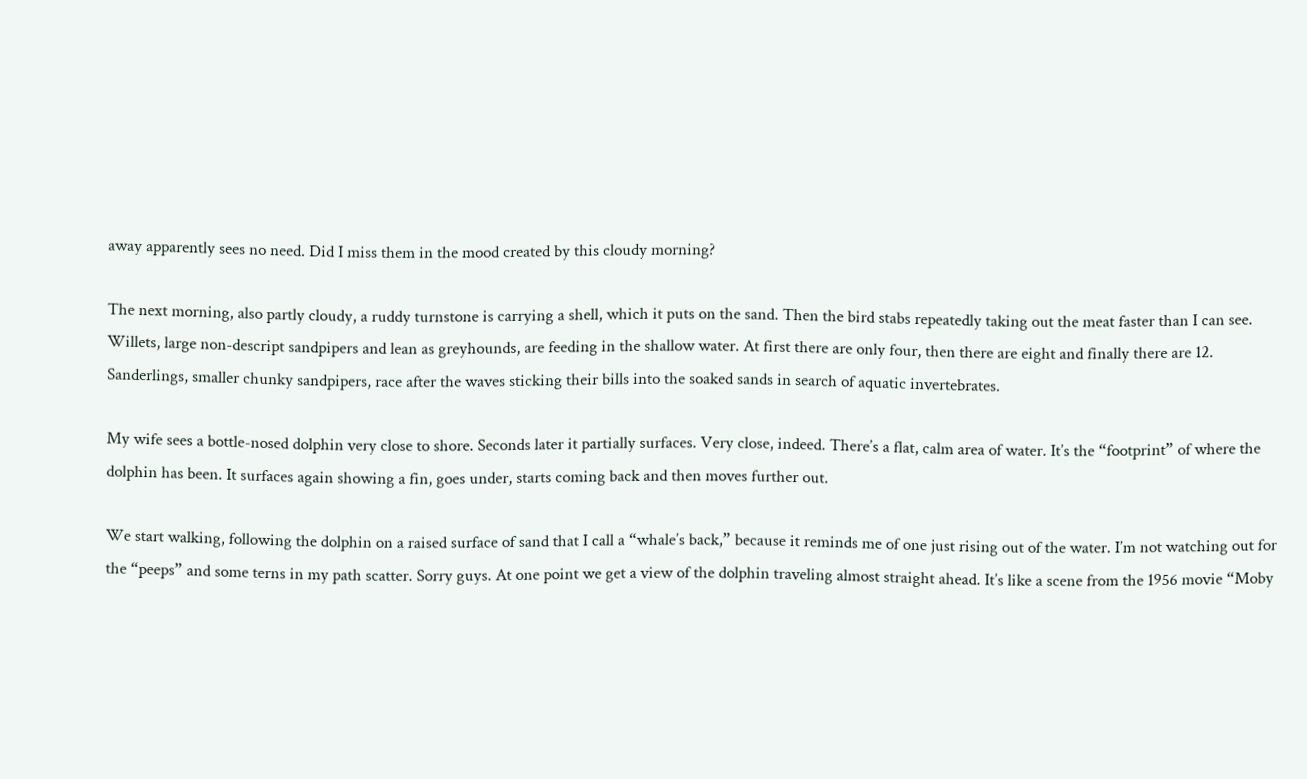away apparently sees no need. Did I miss them in the mood created by this cloudy morning?

The next morning, also partly cloudy, a ruddy turnstone is carrying a shell, which it puts on the sand. Then the bird stabs repeatedly taking out the meat faster than I can see. Willets, large non-descript sandpipers and lean as greyhounds, are feeding in the shallow water. At first there are only four, then there are eight and finally there are 12. Sanderlings, smaller chunky sandpipers, race after the waves sticking their bills into the soaked sands in search of aquatic invertebrates.

My wife sees a bottle-nosed dolphin very close to shore. Seconds later it partially surfaces. Very close, indeed. There’s a flat, calm area of water. It’s the “footprint” of where the dolphin has been. It surfaces again showing a fin, goes under, starts coming back and then moves further out.

We start walking, following the dolphin on a raised surface of sand that I call a “whale’s back,” because it reminds me of one just rising out of the water. I’m not watching out for the “peeps” and some terns in my path scatter. Sorry guys. At one point we get a view of the dolphin traveling almost straight ahead. It’s like a scene from the 1956 movie “Moby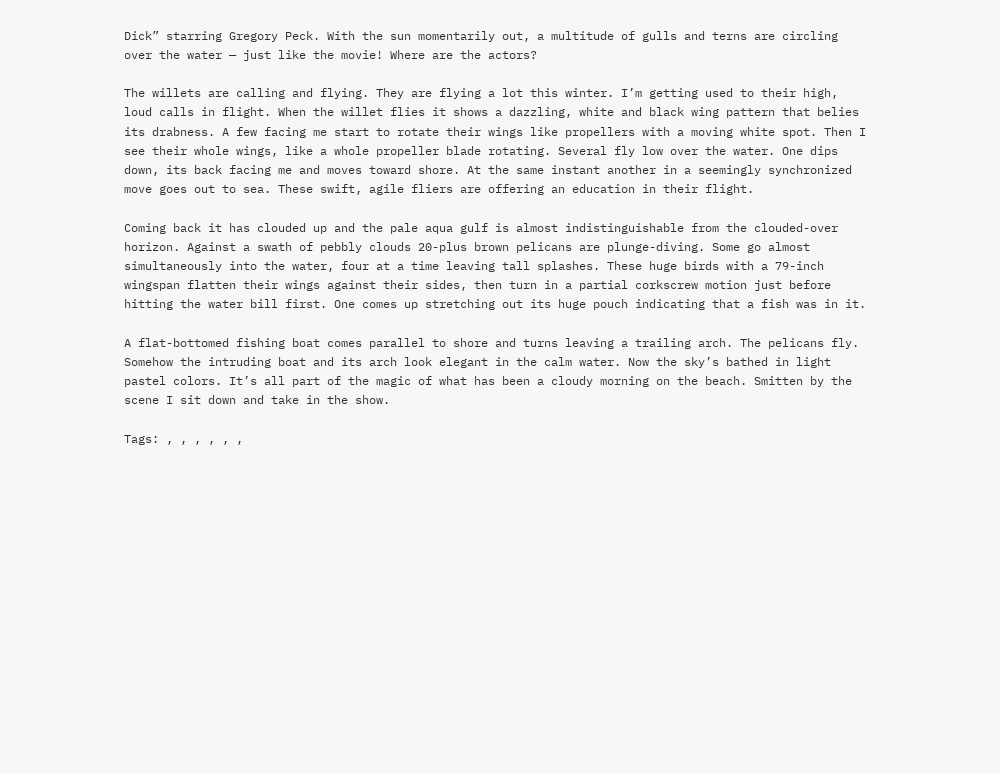Dick” starring Gregory Peck. With the sun momentarily out, a multitude of gulls and terns are circling over the water — just like the movie! Where are the actors?

The willets are calling and flying. They are flying a lot this winter. I’m getting used to their high, loud calls in flight. When the willet flies it shows a dazzling, white and black wing pattern that belies its drabness. A few facing me start to rotate their wings like propellers with a moving white spot. Then I see their whole wings, like a whole propeller blade rotating. Several fly low over the water. One dips down, its back facing me and moves toward shore. At the same instant another in a seemingly synchronized move goes out to sea. These swift, agile fliers are offering an education in their flight.

Coming back it has clouded up and the pale aqua gulf is almost indistinguishable from the clouded-over horizon. Against a swath of pebbly clouds 20-plus brown pelicans are plunge-diving. Some go almost simultaneously into the water, four at a time leaving tall splashes. These huge birds with a 79-inch wingspan flatten their wings against their sides, then turn in a partial corkscrew motion just before hitting the water bill first. One comes up stretching out its huge pouch indicating that a fish was in it.

A flat-bottomed fishing boat comes parallel to shore and turns leaving a trailing arch. The pelicans fly. Somehow the intruding boat and its arch look elegant in the calm water. Now the sky’s bathed in light pastel colors. It’s all part of the magic of what has been a cloudy morning on the beach. Smitten by the scene I sit down and take in the show.

Tags: , , , , , ,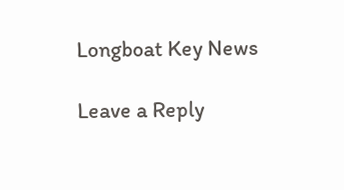Longboat Key News

Leave a Reply